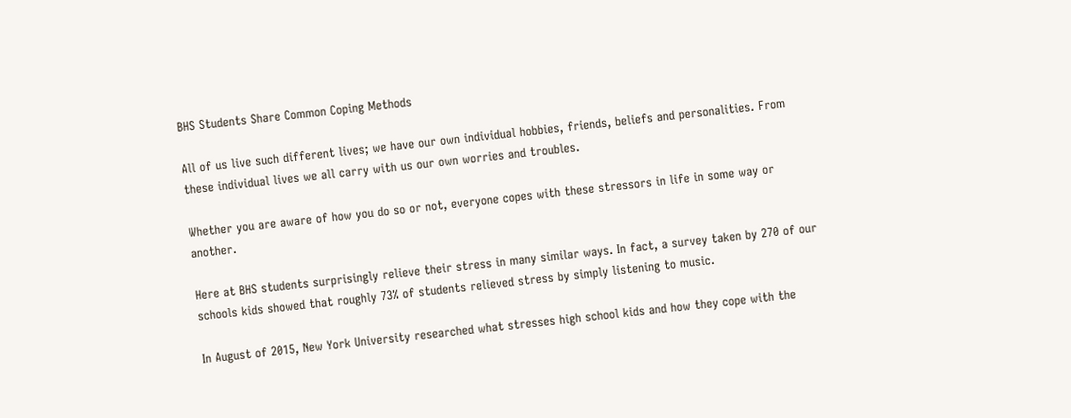BHS Students Share Common Coping Methods

All of us live such different lives; we have our own individual hobbies, friends, beliefs and personalities. From these individual lives we all carry with us our own worries and troubles.

Whether you are aware of how you do so or not, everyone copes with these stressors in life in some way or another.

Here at BHS students surprisingly relieve their stress in many similar ways. In fact, a survey taken by 270 of our schools kids showed that roughly 73% of students relieved stress by simply listening to music.

In August of 2015, New York University researched what stresses high school kids and how they cope with the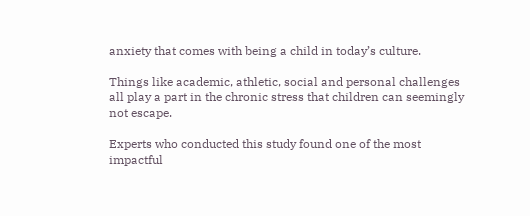anxiety that comes with being a child in today’s culture.

Things like academic, athletic, social and personal challenges all play a part in the chronic stress that children can seemingly not escape.

Experts who conducted this study found one of the most impactful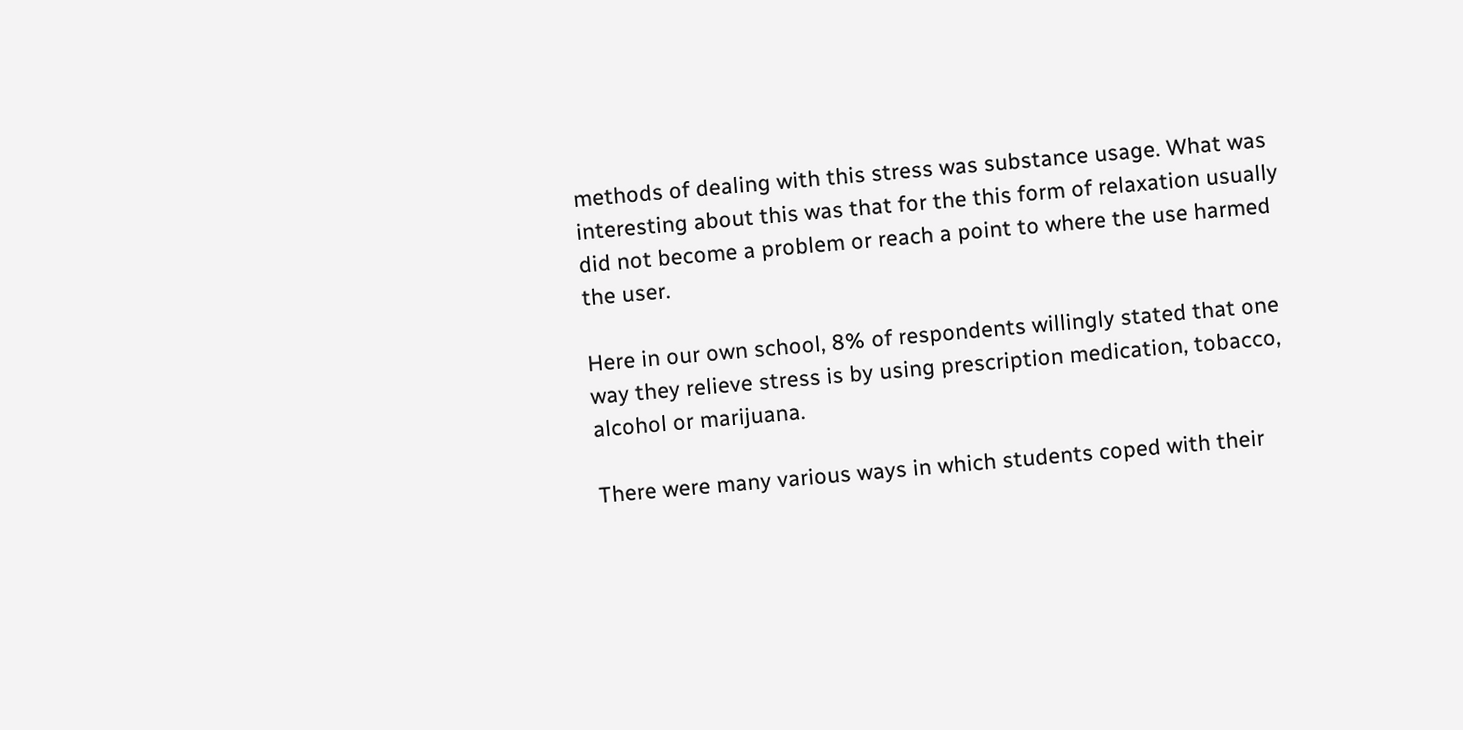methods of dealing with this stress was substance usage. What was interesting about this was that for the this form of relaxation usually did not become a problem or reach a point to where the use harmed the user.

Here in our own school, 8% of respondents willingly stated that one way they relieve stress is by using prescription medication, tobacco, alcohol or marijuana.

There were many various ways in which students coped with their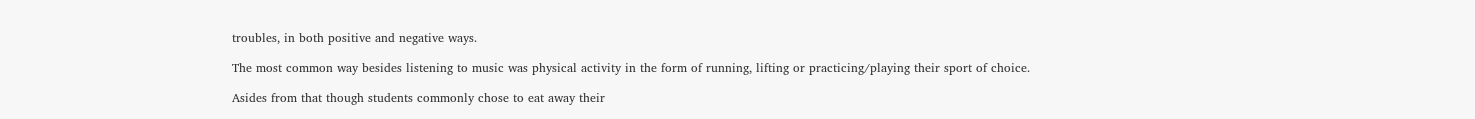troubles, in both positive and negative ways.

The most common way besides listening to music was physical activity in the form of running, lifting or practicing/playing their sport of choice.

Asides from that though students commonly chose to eat away their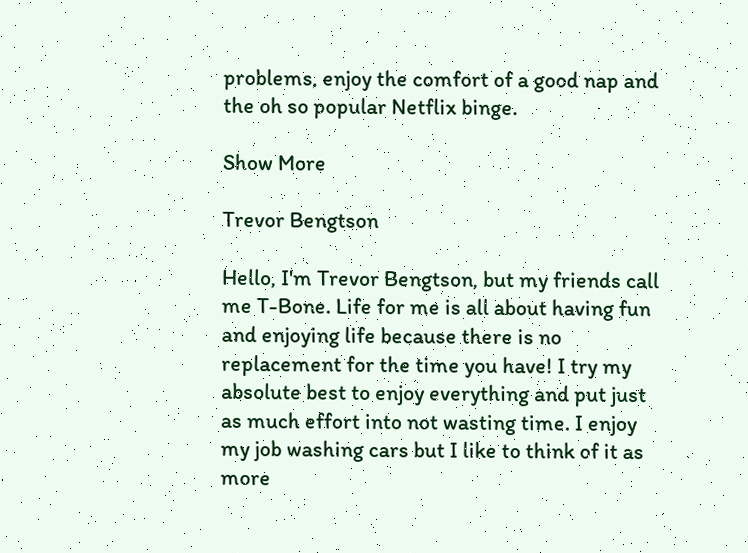problems, enjoy the comfort of a good nap and the oh so popular Netflix binge.

Show More

Trevor Bengtson

Hello, I'm Trevor Bengtson, but my friends call me T-Bone. Life for me is all about having fun and enjoying life because there is no replacement for the time you have! I try my absolute best to enjoy everything and put just as much effort into not wasting time. I enjoy my job washing cars but I like to think of it as more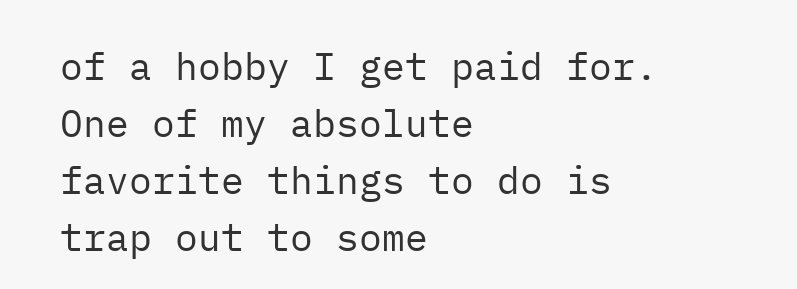of a hobby I get paid for. One of my absolute favorite things to do is trap out to some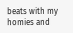beats with my homies and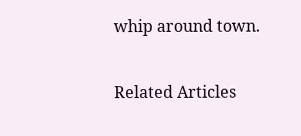whip around town.

Related Articles